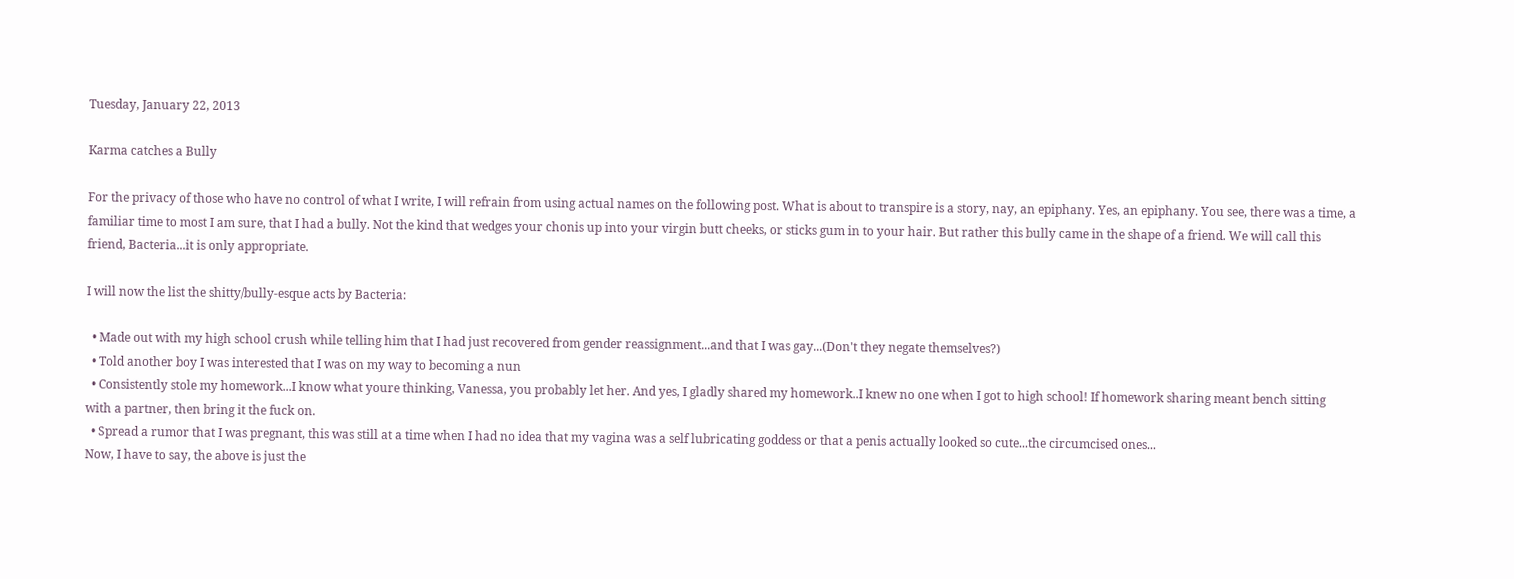Tuesday, January 22, 2013

Karma catches a Bully

For the privacy of those who have no control of what I write, I will refrain from using actual names on the following post. What is about to transpire is a story, nay, an epiphany. Yes, an epiphany. You see, there was a time, a familiar time to most I am sure, that I had a bully. Not the kind that wedges your chonis up into your virgin butt cheeks, or sticks gum in to your hair. But rather this bully came in the shape of a friend. We will call this friend, Bacteria...it is only appropriate.

I will now the list the shitty/bully-esque acts by Bacteria:

  • Made out with my high school crush while telling him that I had just recovered from gender reassignment...and that I was gay...(Don't they negate themselves?)
  • Told another boy I was interested that I was on my way to becoming a nun
  • Consistently stole my homework...I know what youre thinking, Vanessa, you probably let her. And yes, I gladly shared my homework..I knew no one when I got to high school! If homework sharing meant bench sitting with a partner, then bring it the fuck on.
  • Spread a rumor that I was pregnant, this was still at a time when I had no idea that my vagina was a self lubricating goddess or that a penis actually looked so cute...the circumcised ones...
Now, I have to say, the above is just the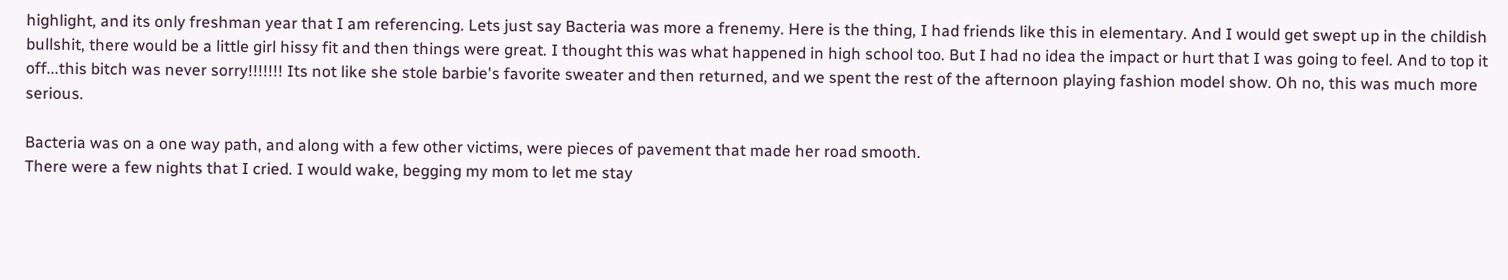highlight, and its only freshman year that I am referencing. Lets just say Bacteria was more a frenemy. Here is the thing, I had friends like this in elementary. And I would get swept up in the childish bullshit, there would be a little girl hissy fit and then things were great. I thought this was what happened in high school too. But I had no idea the impact or hurt that I was going to feel. And to top it off...this bitch was never sorry!!!!!!! Its not like she stole barbie's favorite sweater and then returned, and we spent the rest of the afternoon playing fashion model show. Oh no, this was much more serious.

Bacteria was on a one way path, and along with a few other victims, were pieces of pavement that made her road smooth.
There were a few nights that I cried. I would wake, begging my mom to let me stay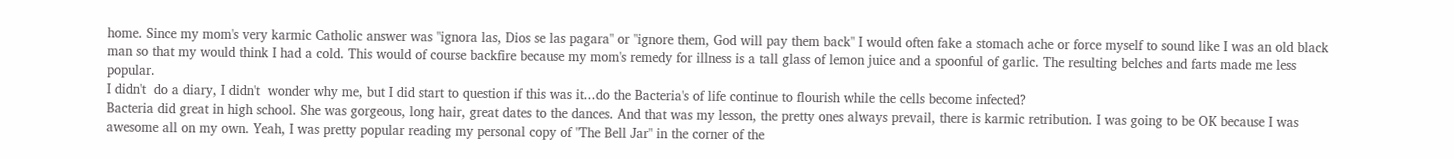home. Since my mom's very karmic Catholic answer was "ignora las, Dios se las pagara" or "ignore them, God will pay them back" I would often fake a stomach ache or force myself to sound like I was an old black man so that my would think I had a cold. This would of course backfire because my mom's remedy for illness is a tall glass of lemon juice and a spoonful of garlic. The resulting belches and farts made me less popular.
I didn't  do a diary, I didn't  wonder why me, but I did start to question if this was it...do the Bacteria's of life continue to flourish while the cells become infected?
Bacteria did great in high school. She was gorgeous, long hair, great dates to the dances. And that was my lesson, the pretty ones always prevail, there is karmic retribution. I was going to be OK because I was awesome all on my own. Yeah, I was pretty popular reading my personal copy of "The Bell Jar" in the corner of the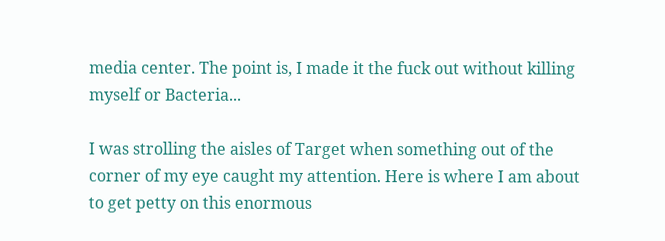media center. The point is, I made it the fuck out without killing myself or Bacteria...

I was strolling the aisles of Target when something out of the corner of my eye caught my attention. Here is where I am about to get petty on this enormous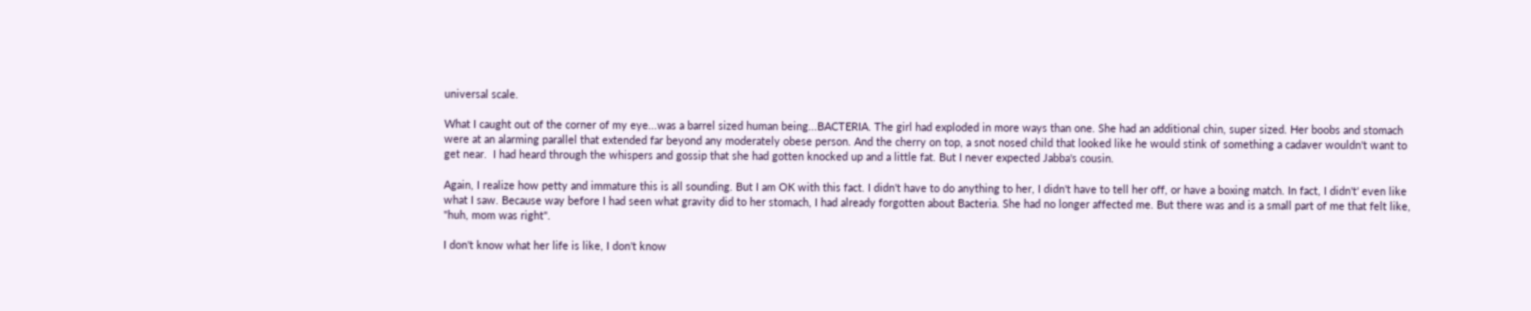universal scale.

What I caught out of the corner of my eye...was a barrel sized human being...BACTERIA. The girl had exploded in more ways than one. She had an additional chin, super sized. Her boobs and stomach were at an alarming parallel that extended far beyond any moderately obese person. And the cherry on top, a snot nosed child that looked like he would stink of something a cadaver wouldn't want to get near.  I had heard through the whispers and gossip that she had gotten knocked up and a little fat. But I never expected Jabba's cousin.

Again, I realize how petty and immature this is all sounding. But I am OK with this fact. I didn't have to do anything to her, I didn't have to tell her off, or have a boxing match. In fact, I didn't' even like what I saw. Because way before I had seen what gravity did to her stomach, I had already forgotten about Bacteria. She had no longer affected me. But there was and is a small part of me that felt like, "huh, mom was right".

I don't know what her life is like, I don't know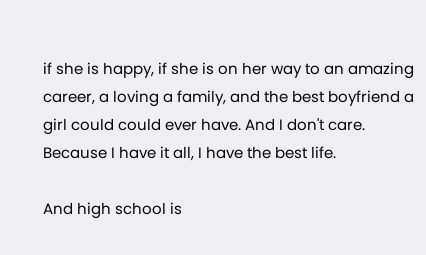if she is happy, if she is on her way to an amazing career, a loving a family, and the best boyfriend a girl could could ever have. And I don't care. Because I have it all, I have the best life.

And high school is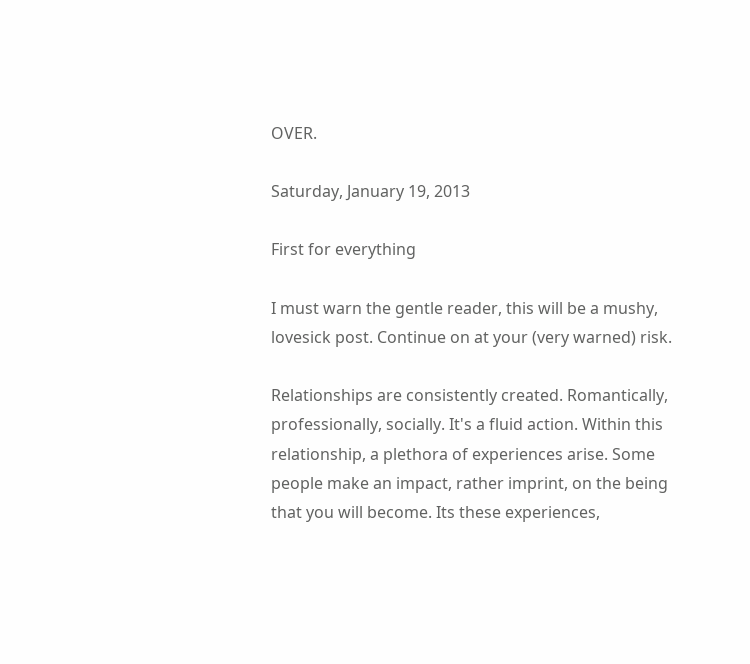OVER.

Saturday, January 19, 2013

First for everything

I must warn the gentle reader, this will be a mushy, lovesick post. Continue on at your (very warned) risk.

Relationships are consistently created. Romantically, professionally, socially. It's a fluid action. Within this relationship, a plethora of experiences arise. Some people make an impact, rather imprint, on the being that you will become. Its these experiences,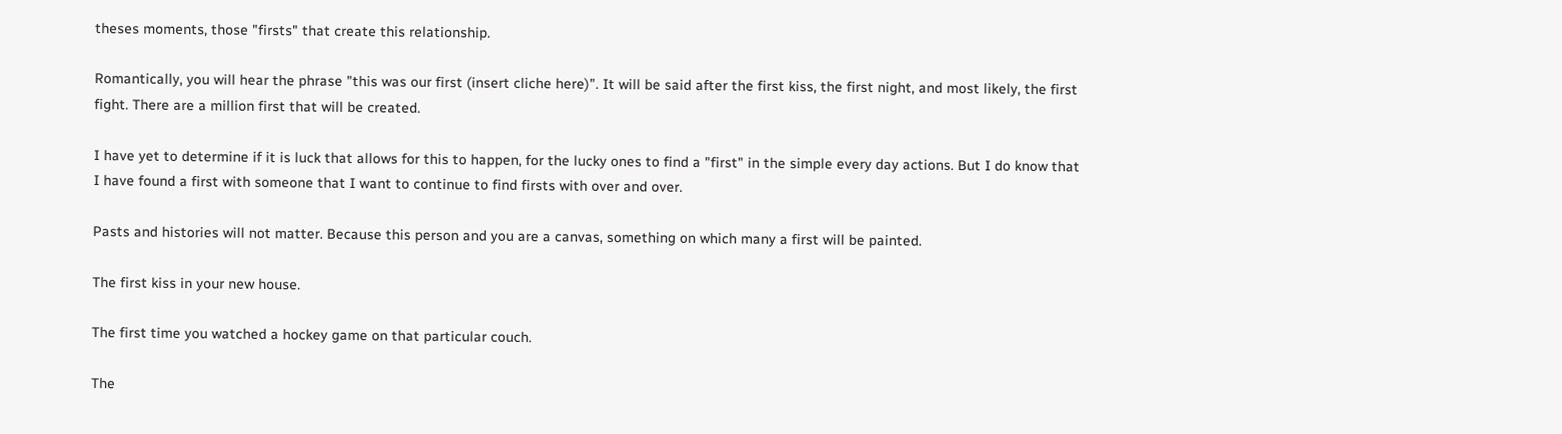theses moments, those "firsts" that create this relationship.

Romantically, you will hear the phrase "this was our first (insert cliche here)". It will be said after the first kiss, the first night, and most likely, the first fight. There are a million first that will be created.

I have yet to determine if it is luck that allows for this to happen, for the lucky ones to find a "first" in the simple every day actions. But I do know that I have found a first with someone that I want to continue to find firsts with over and over.

Pasts and histories will not matter. Because this person and you are a canvas, something on which many a first will be painted.

The first kiss in your new house.

The first time you watched a hockey game on that particular couch.

The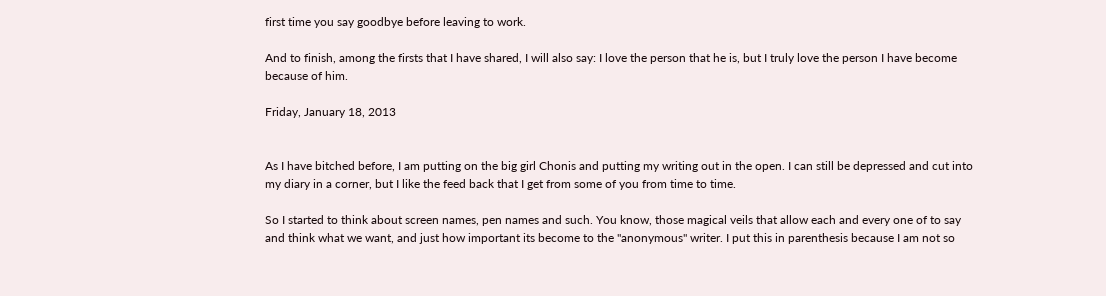first time you say goodbye before leaving to work.

And to finish, among the firsts that I have shared, I will also say: I love the person that he is, but I truly love the person I have become because of him.

Friday, January 18, 2013


As I have bitched before, I am putting on the big girl Chonis and putting my writing out in the open. I can still be depressed and cut into my diary in a corner, but I like the feed back that I get from some of you from time to time.

So I started to think about screen names, pen names and such. You know, those magical veils that allow each and every one of to say and think what we want, and just how important its become to the "anonymous" writer. I put this in parenthesis because I am not so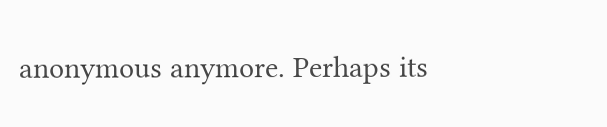anonymous anymore. Perhaps its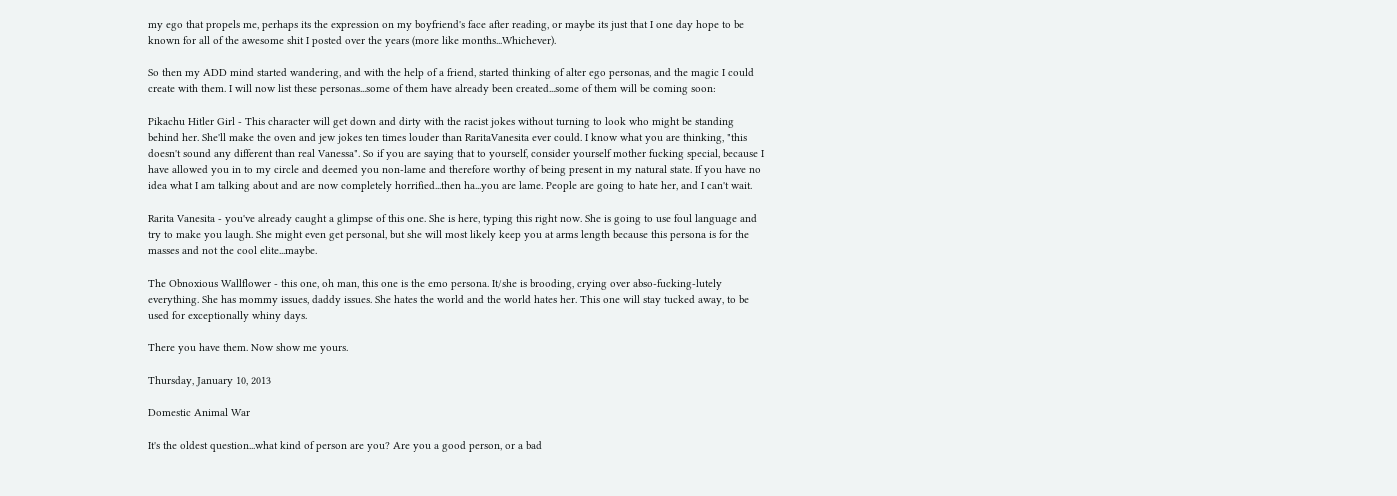my ego that propels me, perhaps its the expression on my boyfriend's face after reading, or maybe its just that I one day hope to be known for all of the awesome shit I posted over the years (more like months...Whichever).

So then my ADD mind started wandering, and with the help of a friend, started thinking of alter ego personas, and the magic I could create with them. I will now list these personas...some of them have already been created...some of them will be coming soon:

Pikachu Hitler Girl - This character will get down and dirty with the racist jokes without turning to look who might be standing behind her. She'll make the oven and jew jokes ten times louder than RaritaVanesita ever could. I know what you are thinking, "this doesn't sound any different than real Vanessa". So if you are saying that to yourself, consider yourself mother fucking special, because I have allowed you in to my circle and deemed you non-lame and therefore worthy of being present in my natural state. If you have no idea what I am talking about and are now completely horrified...then ha...you are lame. People are going to hate her, and I can't wait.

Rarita Vanesita - you've already caught a glimpse of this one. She is here, typing this right now. She is going to use foul language and try to make you laugh. She might even get personal, but she will most likely keep you at arms length because this persona is for the masses and not the cool elite...maybe.

The Obnoxious Wallflower - this one, oh man, this one is the emo persona. It/she is brooding, crying over abso-fucking-lutely everything. She has mommy issues, daddy issues. She hates the world and the world hates her. This one will stay tucked away, to be used for exceptionally whiny days.

There you have them. Now show me yours.

Thursday, January 10, 2013

Domestic Animal War

It's the oldest question...what kind of person are you? Are you a good person, or a bad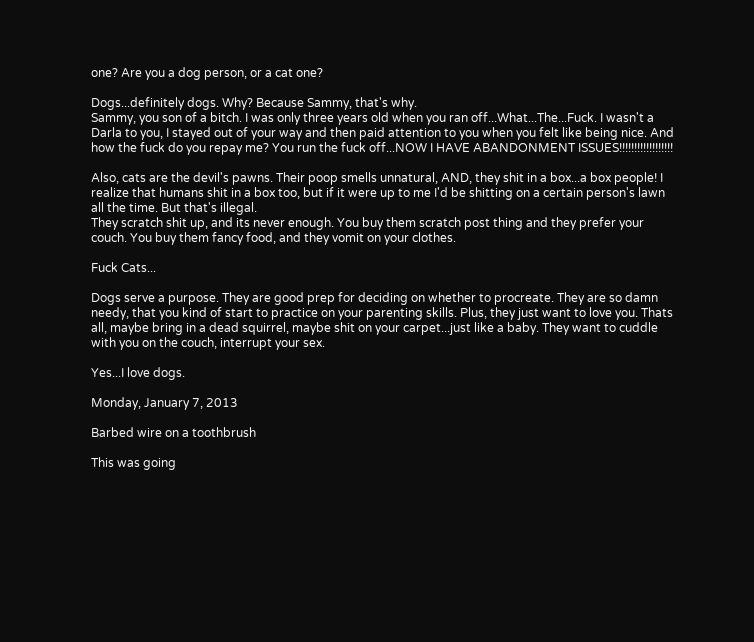one? Are you a dog person, or a cat one?

Dogs...definitely dogs. Why? Because Sammy, that's why.
Sammy, you son of a bitch. I was only three years old when you ran off...What...The...Fuck. I wasn't a Darla to you, I stayed out of your way and then paid attention to you when you felt like being nice. And how the fuck do you repay me? You run the fuck off...NOW I HAVE ABANDONMENT ISSUES!!!!!!!!!!!!!!!!!!

Also, cats are the devil's pawns. Their poop smells unnatural, AND, they shit in a box...a box people! I realize that humans shit in a box too, but if it were up to me I'd be shitting on a certain person's lawn all the time. But that's illegal.
They scratch shit up, and its never enough. You buy them scratch post thing and they prefer your couch. You buy them fancy food, and they vomit on your clothes.

Fuck Cats...

Dogs serve a purpose. They are good prep for deciding on whether to procreate. They are so damn needy, that you kind of start to practice on your parenting skills. Plus, they just want to love you. Thats all, maybe bring in a dead squirrel, maybe shit on your carpet...just like a baby. They want to cuddle with you on the couch, interrupt your sex.

Yes...I love dogs.

Monday, January 7, 2013

Barbed wire on a toothbrush

This was going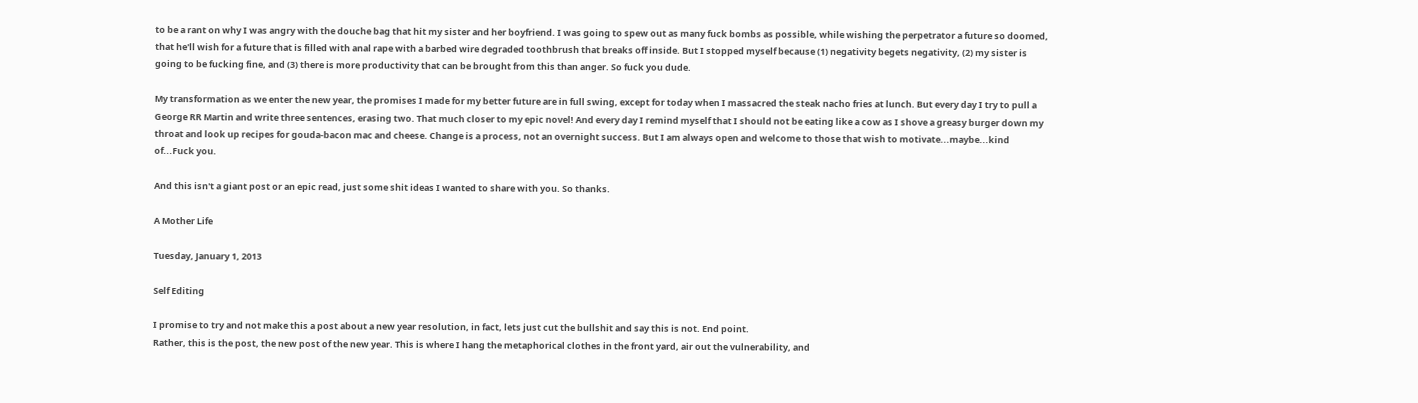to be a rant on why I was angry with the douche bag that hit my sister and her boyfriend. I was going to spew out as many fuck bombs as possible, while wishing the perpetrator a future so doomed, that he'll wish for a future that is filled with anal rape with a barbed wire degraded toothbrush that breaks off inside. But I stopped myself because (1) negativity begets negativity, (2) my sister is going to be fucking fine, and (3) there is more productivity that can be brought from this than anger. So fuck you dude.

My transformation as we enter the new year, the promises I made for my better future are in full swing, except for today when I massacred the steak nacho fries at lunch. But every day I try to pull a George RR Martin and write three sentences, erasing two. That much closer to my epic novel! And every day I remind myself that I should not be eating like a cow as I shove a greasy burger down my throat and look up recipes for gouda-bacon mac and cheese. Change is a process, not an overnight success. But I am always open and welcome to those that wish to motivate...maybe...kind of...Fuck you.

And this isn't a giant post or an epic read, just some shit ideas I wanted to share with you. So thanks.

A Mother Life

Tuesday, January 1, 2013

Self Editing

I promise to try and not make this a post about a new year resolution, in fact, lets just cut the bullshit and say this is not. End point.
Rather, this is the post, the new post of the new year. This is where I hang the metaphorical clothes in the front yard, air out the vulnerability, and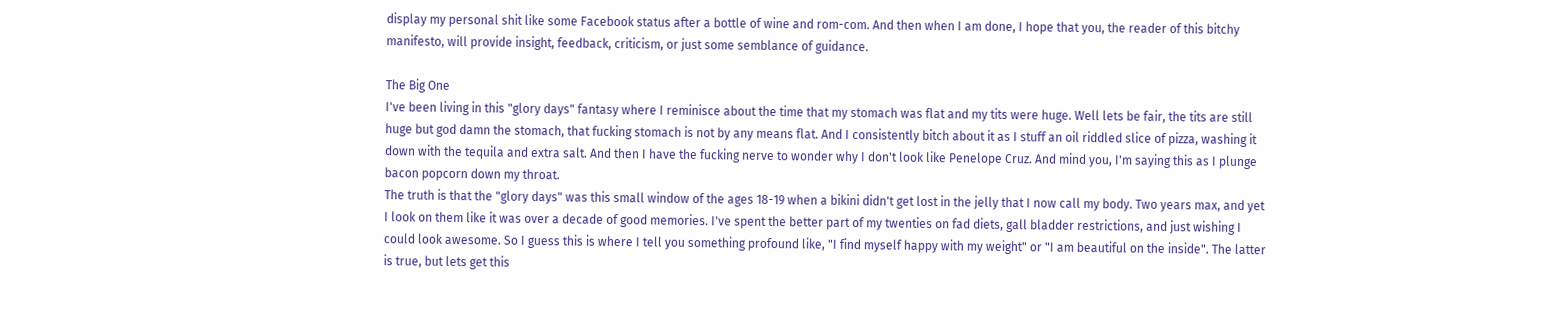display my personal shit like some Facebook status after a bottle of wine and rom-com. And then when I am done, I hope that you, the reader of this bitchy manifesto, will provide insight, feedback, criticism, or just some semblance of guidance.

The Big One
I've been living in this "glory days" fantasy where I reminisce about the time that my stomach was flat and my tits were huge. Well lets be fair, the tits are still huge but god damn the stomach, that fucking stomach is not by any means flat. And I consistently bitch about it as I stuff an oil riddled slice of pizza, washing it down with the tequila and extra salt. And then I have the fucking nerve to wonder why I don't look like Penelope Cruz. And mind you, I'm saying this as I plunge bacon popcorn down my throat.
The truth is that the "glory days" was this small window of the ages 18-19 when a bikini didn't get lost in the jelly that I now call my body. Two years max, and yet I look on them like it was over a decade of good memories. I've spent the better part of my twenties on fad diets, gall bladder restrictions, and just wishing I could look awesome. So I guess this is where I tell you something profound like, "I find myself happy with my weight" or "I am beautiful on the inside". The latter is true, but lets get this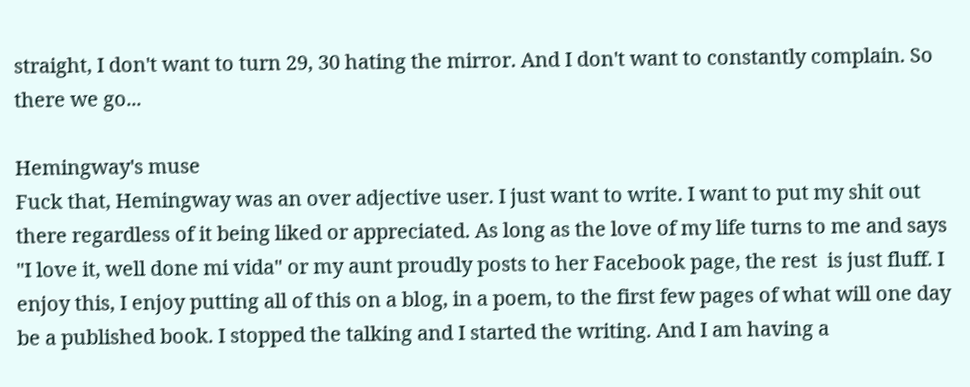straight, I don't want to turn 29, 30 hating the mirror. And I don't want to constantly complain. So there we go...

Hemingway's muse
Fuck that, Hemingway was an over adjective user. I just want to write. I want to put my shit out there regardless of it being liked or appreciated. As long as the love of my life turns to me and says "I love it, well done mi vida" or my aunt proudly posts to her Facebook page, the rest  is just fluff. I enjoy this, I enjoy putting all of this on a blog, in a poem, to the first few pages of what will one day be a published book. I stopped the talking and I started the writing. And I am having a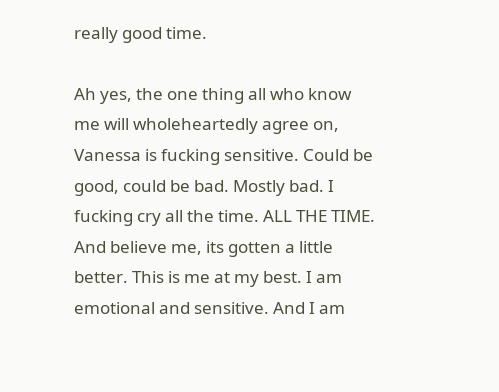really good time.

Ah yes, the one thing all who know me will wholeheartedly agree on, Vanessa is fucking sensitive. Could be good, could be bad. Mostly bad. I fucking cry all the time. ALL THE TIME. And believe me, its gotten a little better. This is me at my best. I am emotional and sensitive. And I am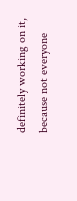definitely working on it, because not everyone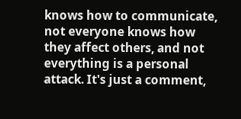knows how to communicate, not everyone knows how they affect others, and not everything is a personal attack. It's just a comment,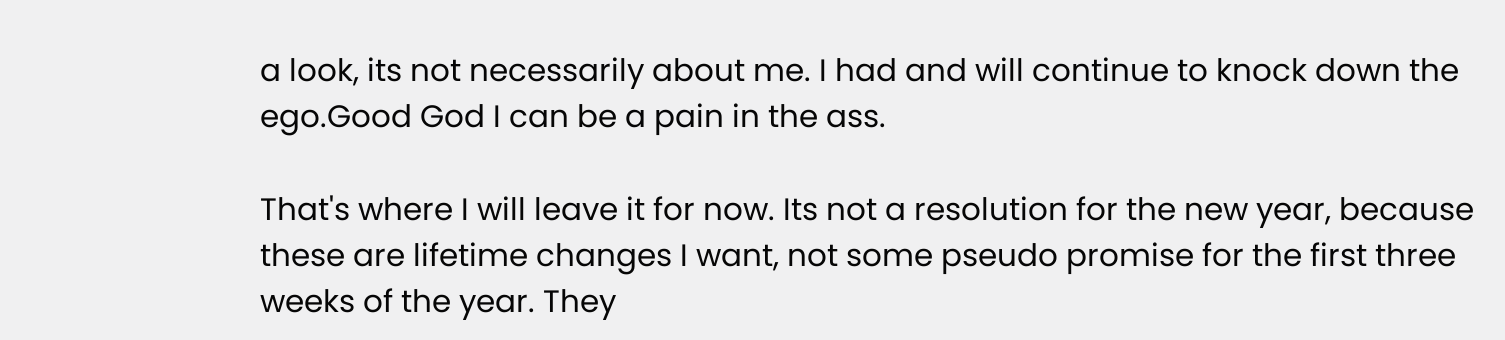a look, its not necessarily about me. I had and will continue to knock down the ego.Good God I can be a pain in the ass.

That's where I will leave it for now. Its not a resolution for the new year, because these are lifetime changes I want, not some pseudo promise for the first three weeks of the year. They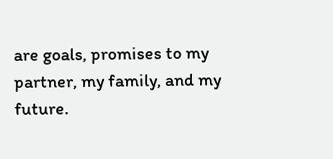are goals, promises to my partner, my family, and my future.